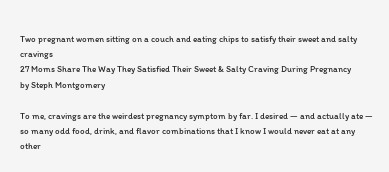Two pregnant women sitting on a couch and eating chips to satisfy their sweet and salty cravings
27 Moms Share The Way They Satisfied Their Sweet & Salty Craving During Pregnancy
by Steph Montgomery

To me, cravings are the weirdest pregnancy symptom by far. I desired — and actually ate — so many odd food, drink, and flavor combinations that I know I would never eat at any other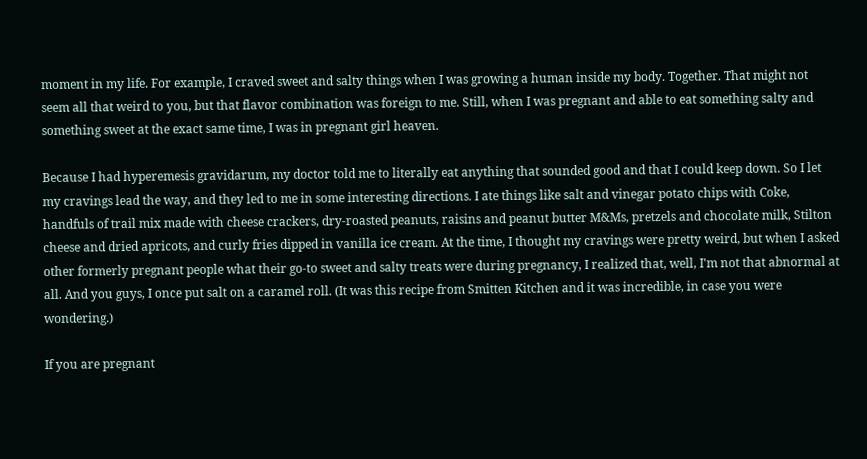moment in my life. For example, I craved sweet and salty things when I was growing a human inside my body. Together. That might not seem all that weird to you, but that flavor combination was foreign to me. Still, when I was pregnant and able to eat something salty and something sweet at the exact same time, I was in pregnant girl heaven.

Because I had hyperemesis gravidarum, my doctor told me to literally eat anything that sounded good and that I could keep down. So I let my cravings lead the way, and they led to me in some interesting directions. I ate things like salt and vinegar potato chips with Coke, handfuls of trail mix made with cheese crackers, dry-roasted peanuts, raisins and peanut butter M&Ms, pretzels and chocolate milk, Stilton cheese and dried apricots, and curly fries dipped in vanilla ice cream. At the time, I thought my cravings were pretty weird, but when I asked other formerly pregnant people what their go-to sweet and salty treats were during pregnancy, I realized that, well, I'm not that abnormal at all. And you guys, I once put salt on a caramel roll. (It was this recipe from Smitten Kitchen and it was incredible, in case you were wondering.)

If you are pregnant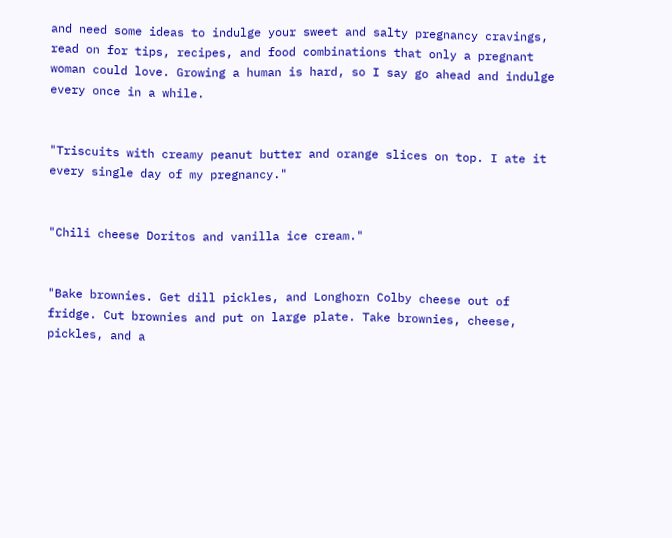and need some ideas to indulge your sweet and salty pregnancy cravings, read on for tips, recipes, and food combinations that only a pregnant woman could love. Growing a human is hard, so I say go ahead and indulge every once in a while.


"Triscuits with creamy peanut butter and orange slices on top. I ate it every single day of my pregnancy."


"Chili cheese Doritos and vanilla ice cream."


"Bake brownies. Get dill pickles, and Longhorn Colby cheese out of fridge. Cut brownies and put on large plate. Take brownies, cheese, pickles, and a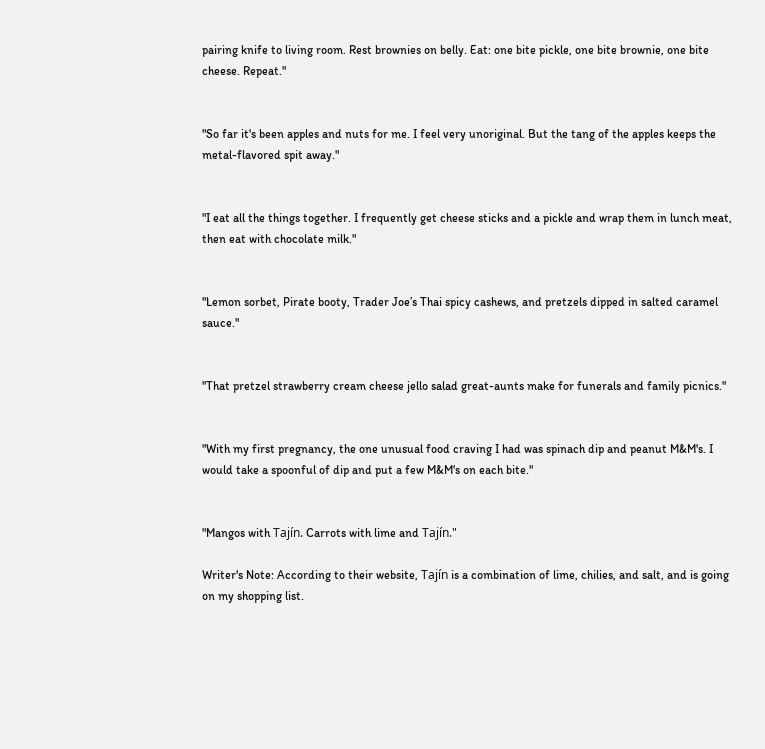pairing knife to living room. Rest brownies on belly. Eat: one bite pickle, one bite brownie, one bite cheese. Repeat."


"So far it's been apples and nuts for me. I feel very unoriginal. But the tang of the apples keeps the metal-flavored spit away."


"I eat all the things together. I frequently get cheese sticks and a pickle and wrap them in lunch meat, then eat with chocolate milk."


"Lemon sorbet, Pirate booty, Trader Joe’s Thai spicy cashews, and pretzels dipped in salted caramel sauce."


"That pretzel strawberry cream cheese jello salad great-aunts make for funerals and family picnics."


"With my first pregnancy, the one unusual food craving I had was spinach dip and peanut M&M's. I would take a spoonful of dip and put a few M&M's on each bite."


"Mangos with Tajín. Carrots with lime and Tajín."

Writer's Note: According to their website, Tajín is a combination of lime, chilies, and salt, and is going on my shopping list.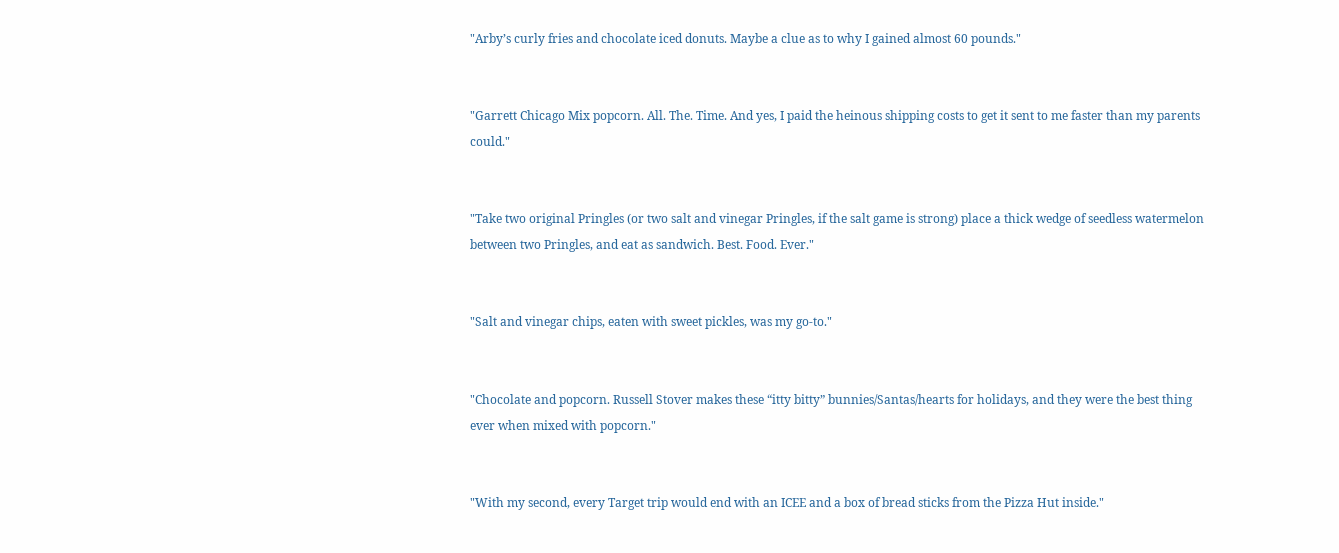"Arby’s curly fries and chocolate iced donuts. Maybe a clue as to why I gained almost 60 pounds."


"Garrett Chicago Mix popcorn. All. The. Time. And yes, I paid the heinous shipping costs to get it sent to me faster than my parents could."


"Take two original Pringles (or two salt and vinegar Pringles, if the salt game is strong) place a thick wedge of seedless watermelon between two Pringles, and eat as sandwich. Best. Food. Ever."


"Salt and vinegar chips, eaten with sweet pickles, was my go-to."


"Chocolate and popcorn. Russell Stover makes these “itty bitty” bunnies/Santas/hearts for holidays, and they were the best thing ever when mixed with popcorn."


"With my second, every Target trip would end with an ICEE and a box of bread sticks from the Pizza Hut inside."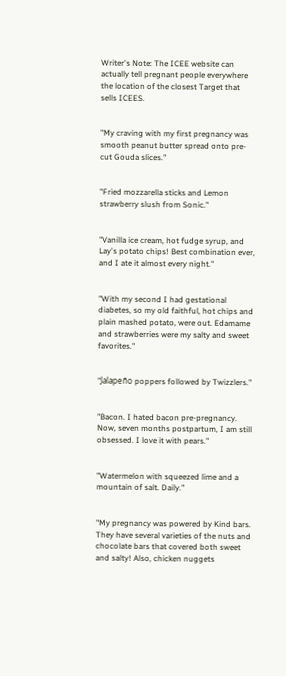Writer's Note: The ICEE website can actually tell pregnant people everywhere the location of the closest Target that sells ICEES.


"My craving with my first pregnancy was smooth peanut butter spread onto pre-cut Gouda slices."


"Fried mozzarella sticks and Lemon strawberry slush from Sonic."


"Vanilla ice cream, hot fudge syrup, and Lay's potato chips! Best combination ever, and I ate it almost every night."


"With my second I had gestational diabetes, so my old faithful, hot chips and plain mashed potato, were out. Edamame and strawberries were my salty and sweet favorites."


"Jalapeño poppers followed by Twizzlers."


"Bacon. I hated bacon pre-pregnancy. Now, seven months postpartum, I am still obsessed. I love it with pears."


"Watermelon with squeezed lime and a mountain of salt. Daily."


"My pregnancy was powered by Kind bars. They have several varieties of the nuts and chocolate bars that covered both sweet and salty! Also, chicken nuggets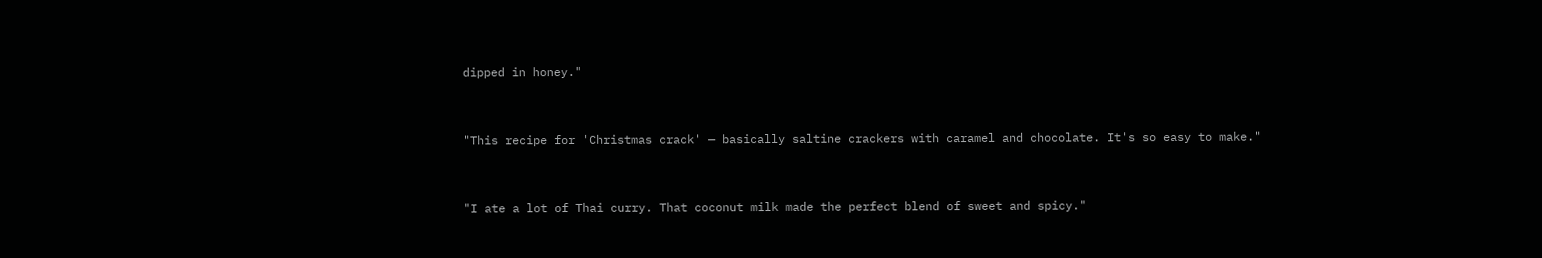dipped in honey."


"This recipe for 'Christmas crack' — basically saltine crackers with caramel and chocolate. It's so easy to make."


"I ate a lot of Thai curry. That coconut milk made the perfect blend of sweet and spicy."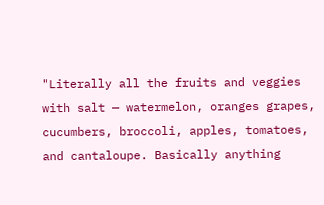"Literally all the fruits and veggies with salt — watermelon, oranges grapes, cucumbers, broccoli, apples, tomatoes, and cantaloupe. Basically anything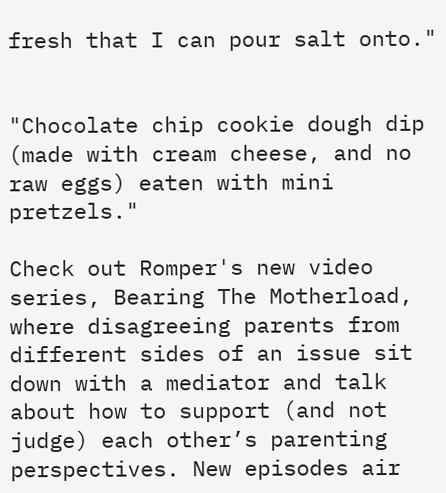fresh that I can pour salt onto."


"Chocolate chip cookie dough dip (made with cream cheese, and no raw eggs) eaten with mini pretzels."

Check out Romper's new video series, Bearing The Motherload, where disagreeing parents from different sides of an issue sit down with a mediator and talk about how to support (and not judge) each other’s parenting perspectives. New episodes air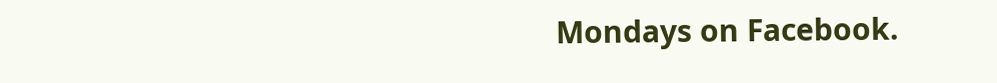Mondays on Facebook.